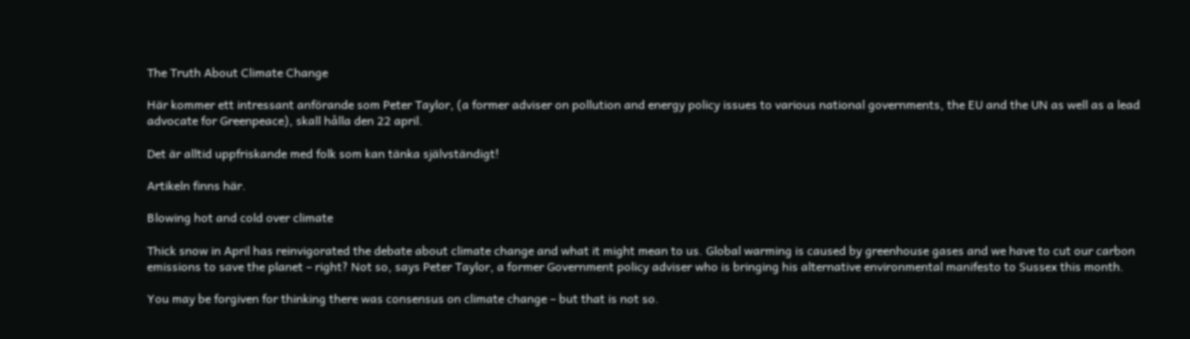The Truth About Climate Change

Här kommer ett intressant anförande som Peter Taylor, (a former adviser on pollution and energy policy issues to various national governments, the EU and the UN as well as a lead advocate for Greenpeace), skall hålla den 22 april.

Det är alltid uppfriskande med folk som kan tänka självständigt!

Artikeln finns här.

Blowing hot and cold over climate

Thick snow in April has reinvigorated the debate about climate change and what it might mean to us. Global warming is caused by greenhouse gases and we have to cut our carbon emissions to save the planet – right? Not so, says Peter Taylor, a former Government policy adviser who is bringing his alternative environmental manifesto to Sussex this month.

You may be forgiven for thinking there was consensus on climate change – but that is not so.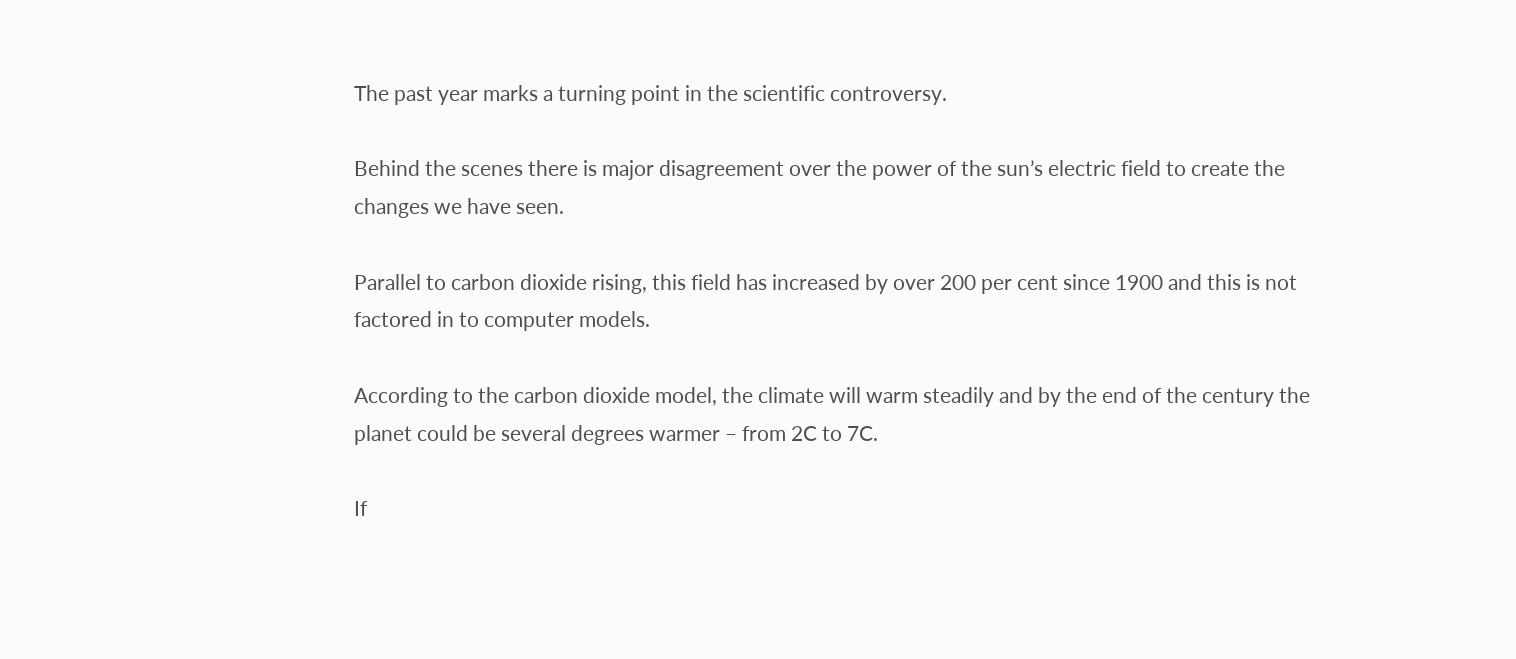The past year marks a turning point in the scientific controversy.

Behind the scenes there is major disagreement over the power of the sun’s electric field to create the changes we have seen.

Parallel to carbon dioxide rising, this field has increased by over 200 per cent since 1900 and this is not factored in to computer models.

According to the carbon dioxide model, the climate will warm steadily and by the end of the century the planet could be several degrees warmer – from 2C to 7C.

If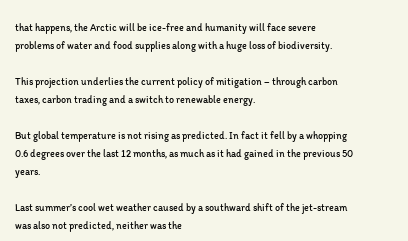that happens, the Arctic will be ice-free and humanity will face severe problems of water and food supplies along with a huge loss of biodiversity.

This projection underlies the current policy of mitigation – through carbon taxes, carbon trading and a switch to renewable energy.

But global temperature is not rising as predicted. In fact it fell by a whopping 0.6 degrees over the last 12 months, as much as it had gained in the previous 50 years.

Last summer’s cool wet weather caused by a southward shift of the jet-stream was also not predicted, neither was the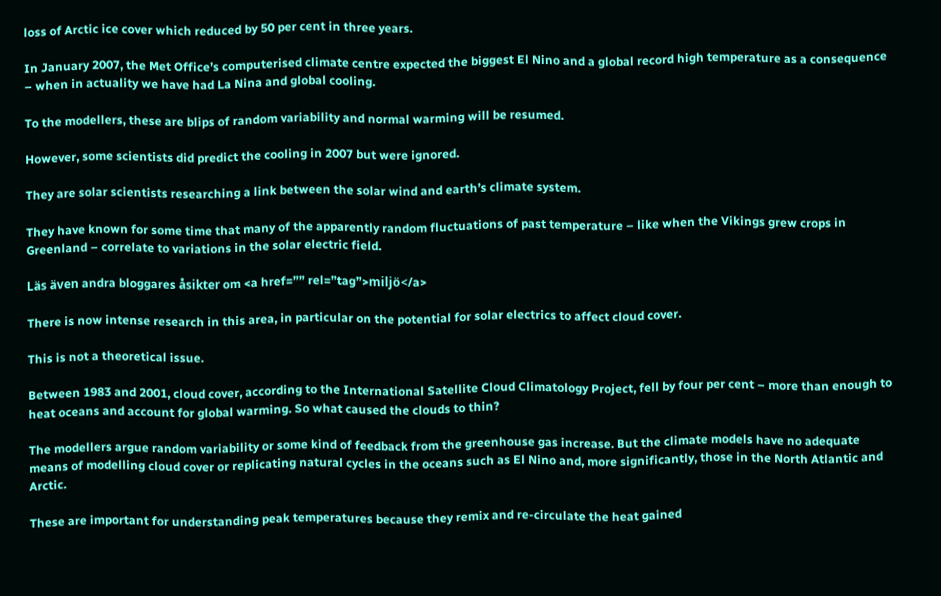loss of Arctic ice cover which reduced by 50 per cent in three years.

In January 2007, the Met Office’s computerised climate centre expected the biggest El Nino and a global record high temperature as a consequence – when in actuality we have had La Nina and global cooling.

To the modellers, these are blips of random variability and normal warming will be resumed.

However, some scientists did predict the cooling in 2007 but were ignored.

They are solar scientists researching a link between the solar wind and earth’s climate system.

They have known for some time that many of the apparently random fluctuations of past temperature – like when the Vikings grew crops in Greenland – correlate to variations in the solar electric field.

Läs även andra bloggares åsikter om <a href=”” rel=”tag”>miljö</a>

There is now intense research in this area, in particular on the potential for solar electrics to affect cloud cover.

This is not a theoretical issue.

Between 1983 and 2001, cloud cover, according to the International Satellite Cloud Climatology Project, fell by four per cent – more than enough to heat oceans and account for global warming. So what caused the clouds to thin?

The modellers argue random variability or some kind of feedback from the greenhouse gas increase. But the climate models have no adequate means of modelling cloud cover or replicating natural cycles in the oceans such as El Nino and, more significantly, those in the North Atlantic and Arctic.

These are important for understanding peak temperatures because they remix and re-circulate the heat gained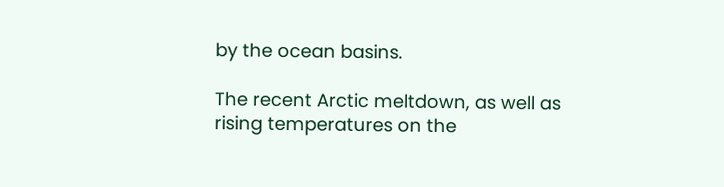by the ocean basins.

The recent Arctic meltdown, as well as rising temperatures on the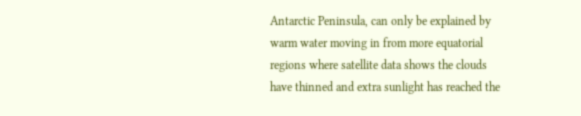Antarctic Peninsula, can only be explained by warm water moving in from more equatorial regions where satellite data shows the clouds have thinned and extra sunlight has reached the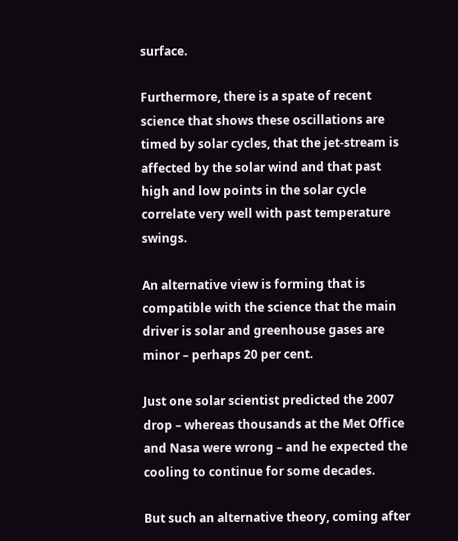surface.

Furthermore, there is a spate of recent science that shows these oscillations are timed by solar cycles, that the jet-stream is affected by the solar wind and that past high and low points in the solar cycle correlate very well with past temperature swings.

An alternative view is forming that is compatible with the science that the main driver is solar and greenhouse gases are minor – perhaps 20 per cent.

Just one solar scientist predicted the 2007 drop – whereas thousands at the Met Office and Nasa were wrong – and he expected the cooling to continue for some decades.

But such an alternative theory, coming after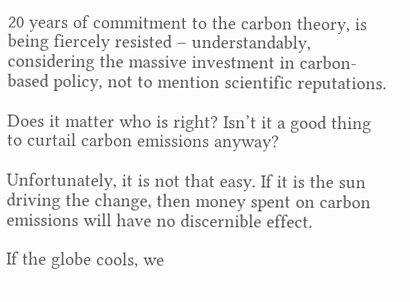20 years of commitment to the carbon theory, is being fiercely resisted – understandably, considering the massive investment in carbon-based policy, not to mention scientific reputations.

Does it matter who is right? Isn’t it a good thing to curtail carbon emissions anyway?

Unfortunately, it is not that easy. If it is the sun driving the change, then money spent on carbon emissions will have no discernible effect.

If the globe cools, we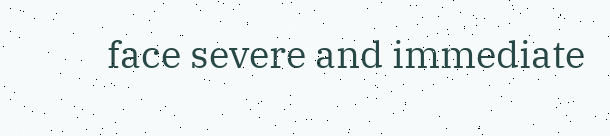face severe and immediate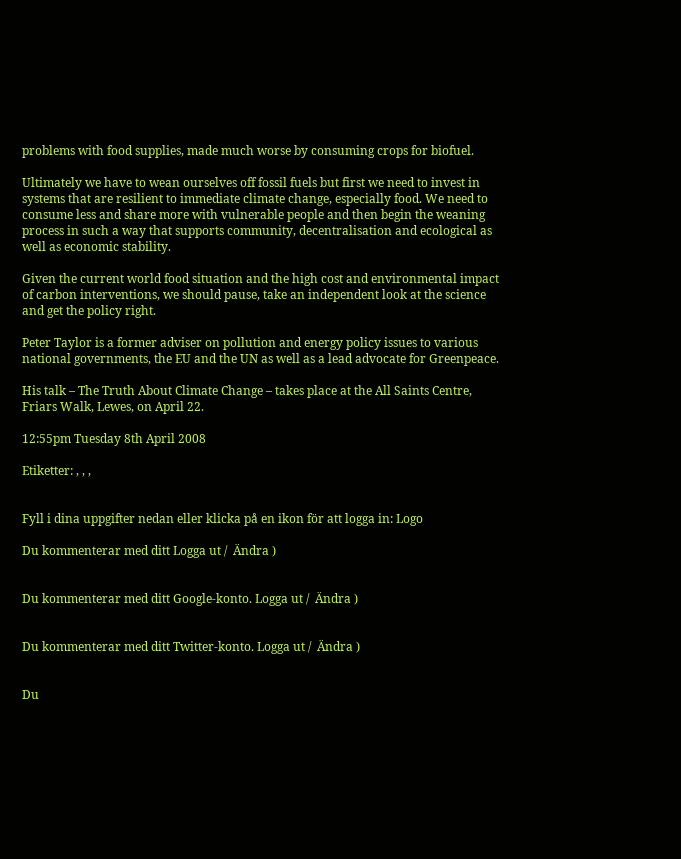problems with food supplies, made much worse by consuming crops for biofuel.

Ultimately we have to wean ourselves off fossil fuels but first we need to invest in systems that are resilient to immediate climate change, especially food. We need to consume less and share more with vulnerable people and then begin the weaning process in such a way that supports community, decentralisation and ecological as well as economic stability.

Given the current world food situation and the high cost and environmental impact of carbon interventions, we should pause, take an independent look at the science and get the policy right.

Peter Taylor is a former adviser on pollution and energy policy issues to various national governments, the EU and the UN as well as a lead advocate for Greenpeace.

His talk – The Truth About Climate Change – takes place at the All Saints Centre, Friars Walk, Lewes, on April 22.

12:55pm Tuesday 8th April 2008

Etiketter: , , ,


Fyll i dina uppgifter nedan eller klicka på en ikon för att logga in: Logo

Du kommenterar med ditt Logga ut /  Ändra )


Du kommenterar med ditt Google-konto. Logga ut /  Ändra )


Du kommenterar med ditt Twitter-konto. Logga ut /  Ändra )


Du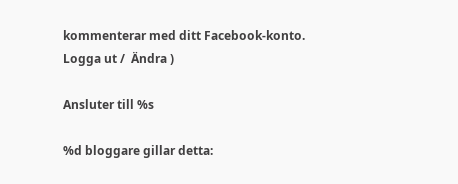kommenterar med ditt Facebook-konto. Logga ut /  Ändra )

Ansluter till %s

%d bloggare gillar detta: